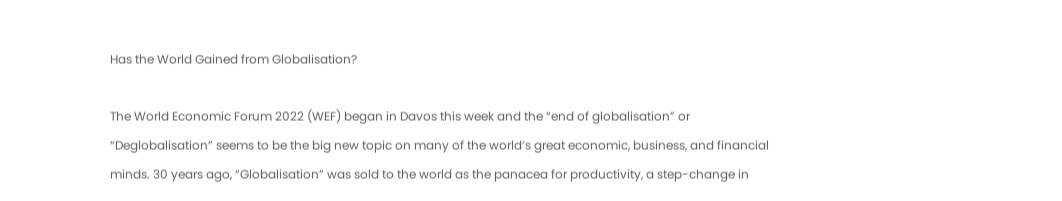Has the World Gained from Globalisation?

The World Economic Forum 2022 (WEF) began in Davos this week and the “end of globalisation” or “Deglobalisation” seems to be the big new topic on many of the world’s great economic, business, and financial minds. 30 years ago, “Globalisation” was sold to the world as the panacea for productivity, a step-change in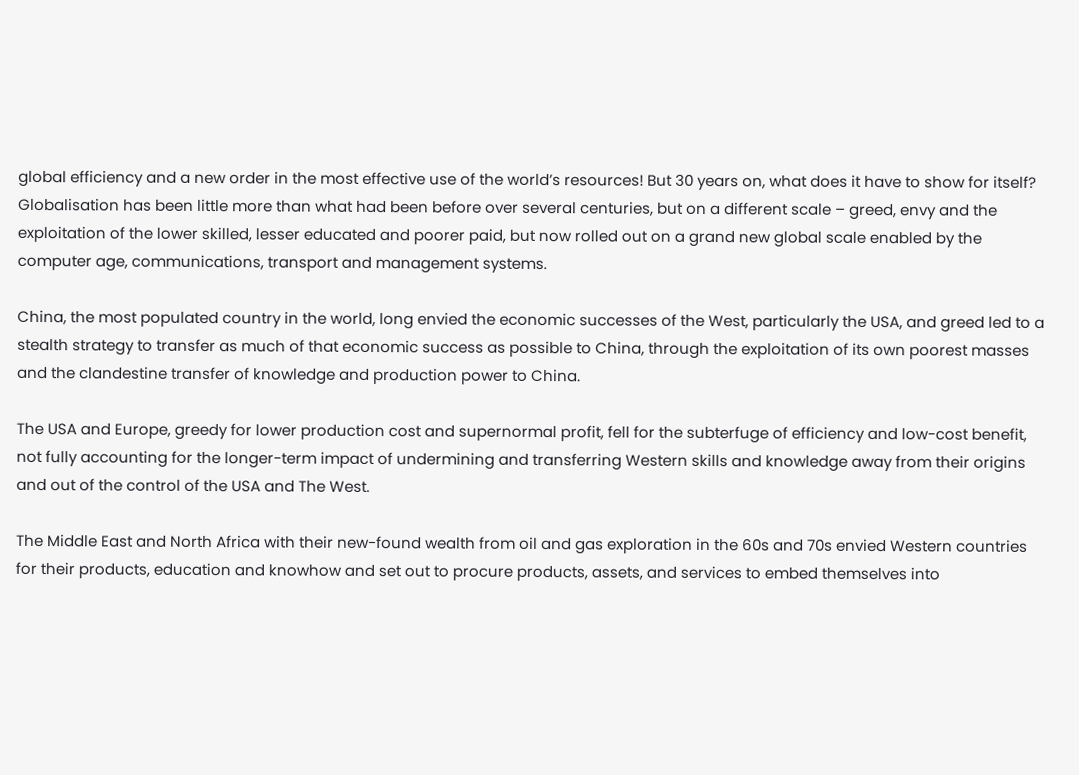global efficiency and a new order in the most effective use of the world’s resources! But 30 years on, what does it have to show for itself? Globalisation has been little more than what had been before over several centuries, but on a different scale – greed, envy and the exploitation of the lower skilled, lesser educated and poorer paid, but now rolled out on a grand new global scale enabled by the computer age, communications, transport and management systems.

China, the most populated country in the world, long envied the economic successes of the West, particularly the USA, and greed led to a stealth strategy to transfer as much of that economic success as possible to China, through the exploitation of its own poorest masses and the clandestine transfer of knowledge and production power to China.

The USA and Europe, greedy for lower production cost and supernormal profit, fell for the subterfuge of efficiency and low-cost benefit, not fully accounting for the longer-term impact of undermining and transferring Western skills and knowledge away from their origins and out of the control of the USA and The West.

The Middle East and North Africa with their new-found wealth from oil and gas exploration in the 60s and 70s envied Western countries for their products, education and knowhow and set out to procure products, assets, and services to embed themselves into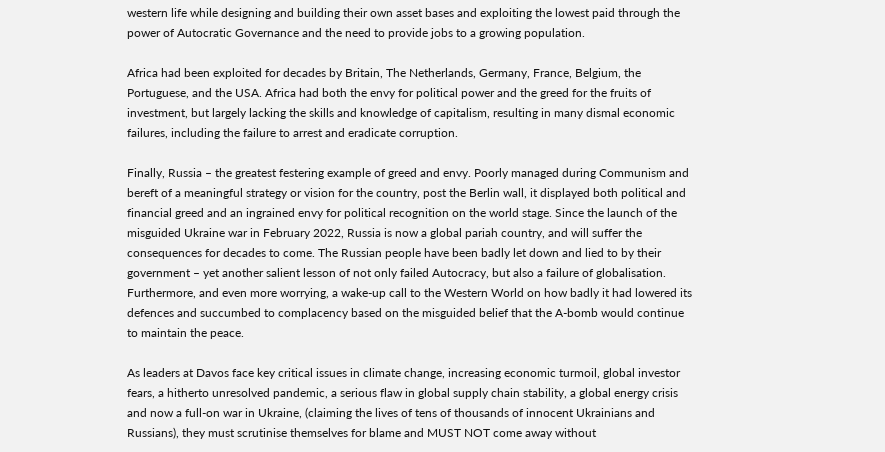western life while designing and building their own asset bases and exploiting the lowest paid through the power of Autocratic Governance and the need to provide jobs to a growing population.

Africa had been exploited for decades by Britain, The Netherlands, Germany, France, Belgium, the Portuguese, and the USA. Africa had both the envy for political power and the greed for the fruits of investment, but largely lacking the skills and knowledge of capitalism, resulting in many dismal economic failures, including the failure to arrest and eradicate corruption.

Finally, Russia – the greatest festering example of greed and envy. Poorly managed during Communism and bereft of a meaningful strategy or vision for the country, post the Berlin wall, it displayed both political and financial greed and an ingrained envy for political recognition on the world stage. Since the launch of the misguided Ukraine war in February 2022, Russia is now a global pariah country, and will suffer the consequences for decades to come. The Russian people have been badly let down and lied to by their government – yet another salient lesson of not only failed Autocracy, but also a failure of globalisation. Furthermore, and even more worrying, a wake-up call to the Western World on how badly it had lowered its defences and succumbed to complacency based on the misguided belief that the A-bomb would continue to maintain the peace.

As leaders at Davos face key critical issues in climate change, increasing economic turmoil, global investor fears, a hitherto unresolved pandemic, a serious flaw in global supply chain stability, a global energy crisis and now a full-on war in Ukraine, (claiming the lives of tens of thousands of innocent Ukrainians and Russians), they must scrutinise themselves for blame and MUST NOT come away without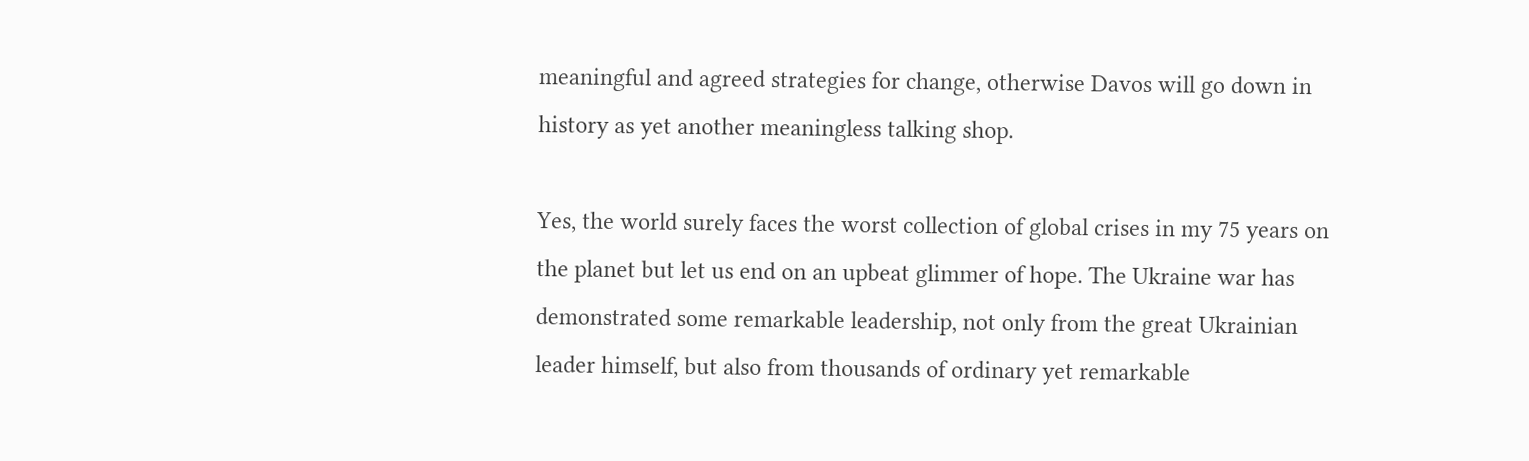meaningful and agreed strategies for change, otherwise Davos will go down in history as yet another meaningless talking shop.

Yes, the world surely faces the worst collection of global crises in my 75 years on the planet but let us end on an upbeat glimmer of hope. The Ukraine war has demonstrated some remarkable leadership, not only from the great Ukrainian leader himself, but also from thousands of ordinary yet remarkable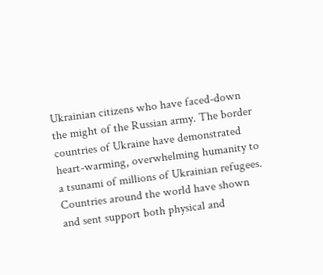Ukrainian citizens who have faced-down the might of the Russian army. The border countries of Ukraine have demonstrated heart-warming, overwhelming humanity to a tsunami of millions of Ukrainian refugees. Countries around the world have shown and sent support both physical and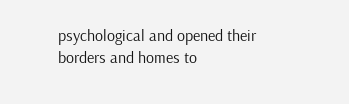psychological and opened their borders and homes to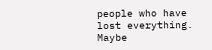people who have lost everything. Maybe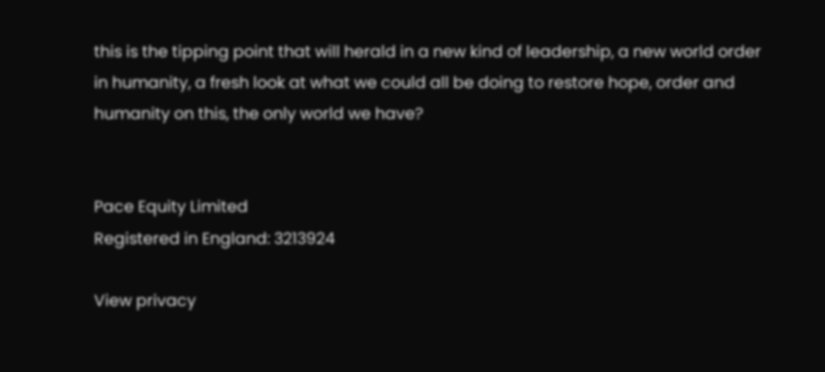this is the tipping point that will herald in a new kind of leadership, a new world order in humanity, a fresh look at what we could all be doing to restore hope, order and humanity on this, the only world we have?


Pace Equity Limited
Registered in England: 3213924

View privacy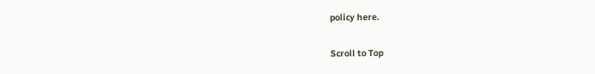policy here.

Scroll to Top